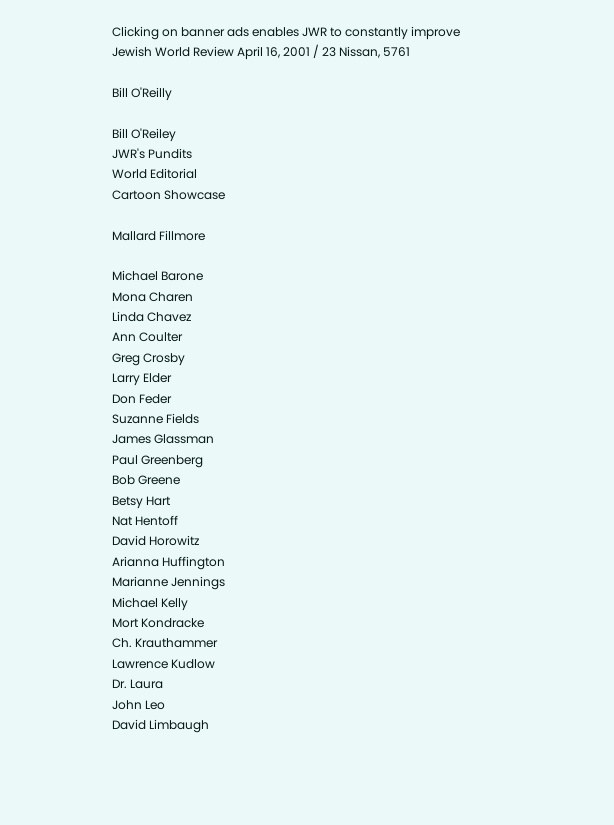Clicking on banner ads enables JWR to constantly improve
Jewish World Review April 16, 2001 / 23 Nissan, 5761

Bill O'Reilly

Bill O'Reiley
JWR's Pundits
World Editorial
Cartoon Showcase

Mallard Fillmore

Michael Barone
Mona Charen
Linda Chavez
Ann Coulter
Greg Crosby
Larry Elder
Don Feder
Suzanne Fields
James Glassman
Paul Greenberg
Bob Greene
Betsy Hart
Nat Hentoff
David Horowitz
Arianna Huffington
Marianne Jennings
Michael Kelly
Mort Kondracke
Ch. Krauthammer
Lawrence Kudlow
Dr. Laura
John Leo
David Limbaugh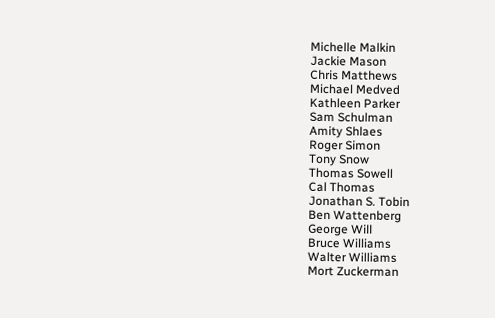Michelle Malkin
Jackie Mason
Chris Matthews
Michael Medved
Kathleen Parker
Sam Schulman
Amity Shlaes
Roger Simon
Tony Snow
Thomas Sowell
Cal Thomas
Jonathan S. Tobin
Ben Wattenberg
George Will
Bruce Williams
Walter Williams
Mort Zuckerman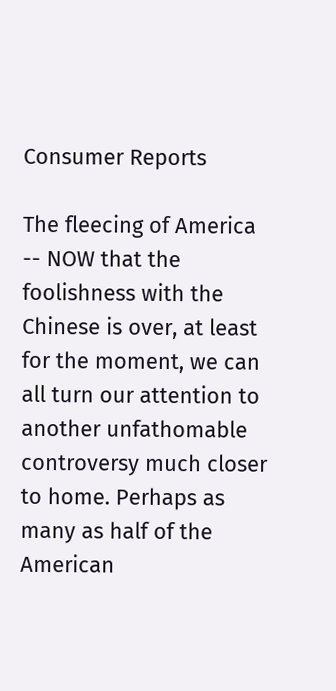Consumer Reports

The fleecing of America -- NOW that the foolishness with the Chinese is over, at least for the moment, we can all turn our attention to another unfathomable controversy much closer to home. Perhaps as many as half of the American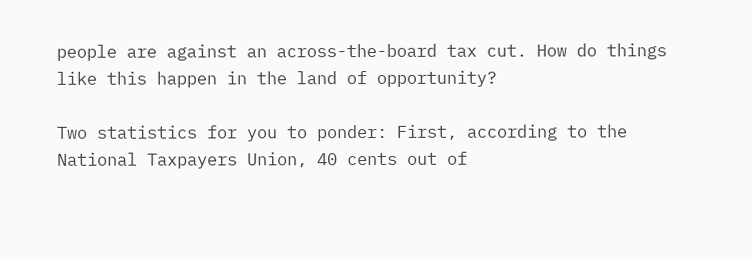people are against an across-the-board tax cut. How do things like this happen in the land of opportunity?

Two statistics for you to ponder: First, according to the National Taxpayers Union, 40 cents out of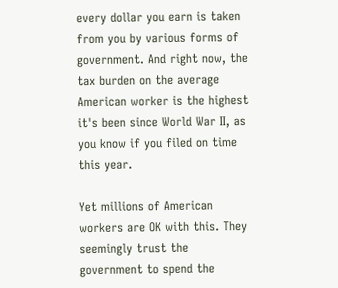every dollar you earn is taken from you by various forms of government. And right now, the tax burden on the average American worker is the highest it's been since World War II, as you know if you filed on time this year.

Yet millions of American workers are OK with this. They seemingly trust the government to spend the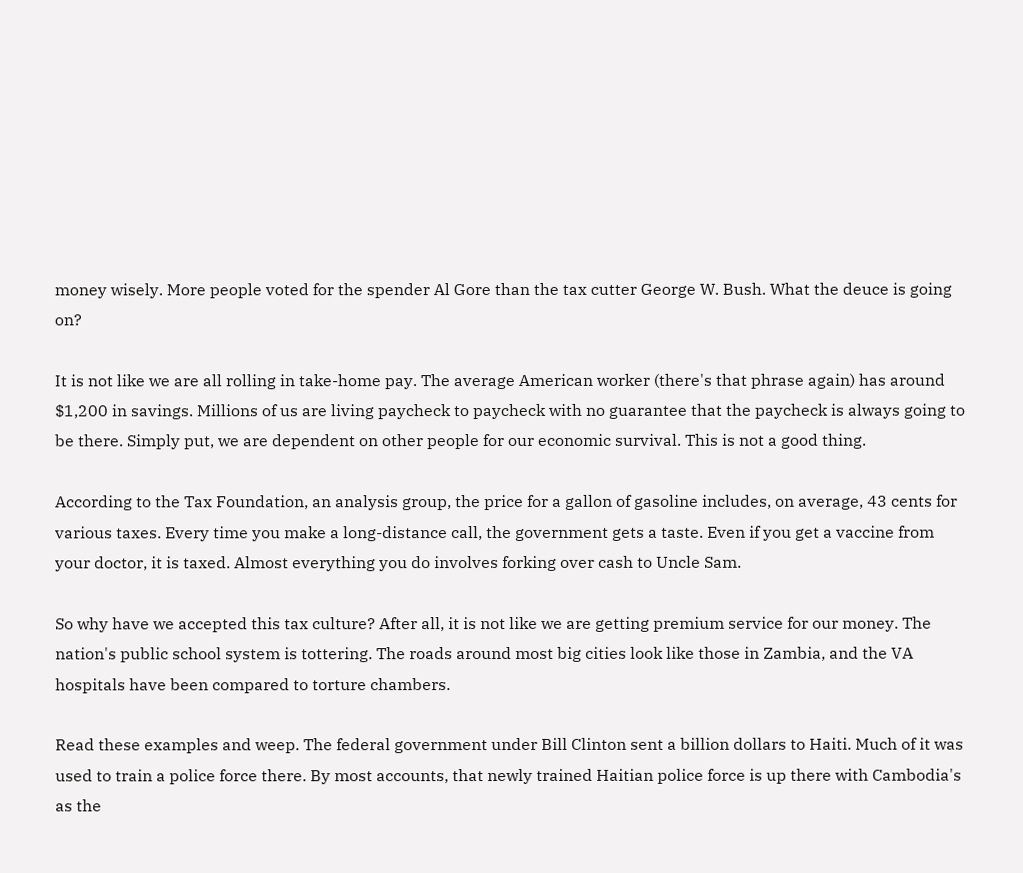money wisely. More people voted for the spender Al Gore than the tax cutter George W. Bush. What the deuce is going on?

It is not like we are all rolling in take-home pay. The average American worker (there's that phrase again) has around $1,200 in savings. Millions of us are living paycheck to paycheck with no guarantee that the paycheck is always going to be there. Simply put, we are dependent on other people for our economic survival. This is not a good thing.

According to the Tax Foundation, an analysis group, the price for a gallon of gasoline includes, on average, 43 cents for various taxes. Every time you make a long-distance call, the government gets a taste. Even if you get a vaccine from your doctor, it is taxed. Almost everything you do involves forking over cash to Uncle Sam.

So why have we accepted this tax culture? After all, it is not like we are getting premium service for our money. The nation's public school system is tottering. The roads around most big cities look like those in Zambia, and the VA hospitals have been compared to torture chambers.

Read these examples and weep. The federal government under Bill Clinton sent a billion dollars to Haiti. Much of it was used to train a police force there. By most accounts, that newly trained Haitian police force is up there with Cambodia's as the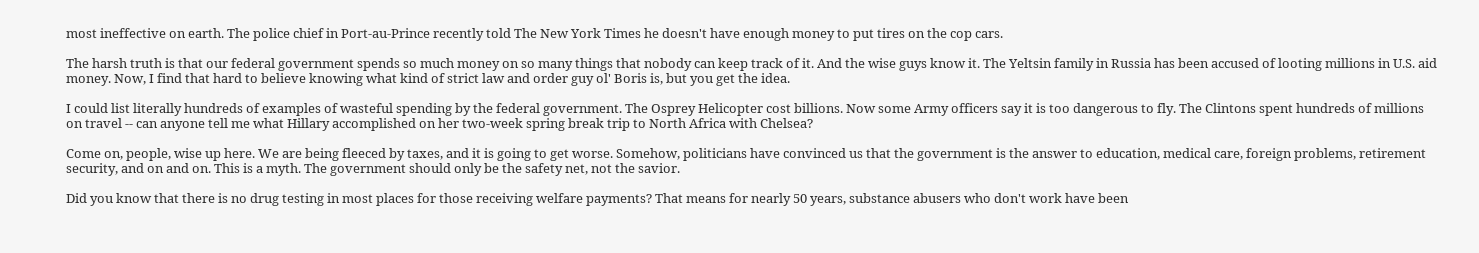most ineffective on earth. The police chief in Port-au-Prince recently told The New York Times he doesn't have enough money to put tires on the cop cars.

The harsh truth is that our federal government spends so much money on so many things that nobody can keep track of it. And the wise guys know it. The Yeltsin family in Russia has been accused of looting millions in U.S. aid money. Now, I find that hard to believe knowing what kind of strict law and order guy ol' Boris is, but you get the idea.

I could list literally hundreds of examples of wasteful spending by the federal government. The Osprey Helicopter cost billions. Now some Army officers say it is too dangerous to fly. The Clintons spent hundreds of millions on travel -- can anyone tell me what Hillary accomplished on her two-week spring break trip to North Africa with Chelsea?

Come on, people, wise up here. We are being fleeced by taxes, and it is going to get worse. Somehow, politicians have convinced us that the government is the answer to education, medical care, foreign problems, retirement security, and on and on. This is a myth. The government should only be the safety net, not the savior.

Did you know that there is no drug testing in most places for those receiving welfare payments? That means for nearly 50 years, substance abusers who don't work have been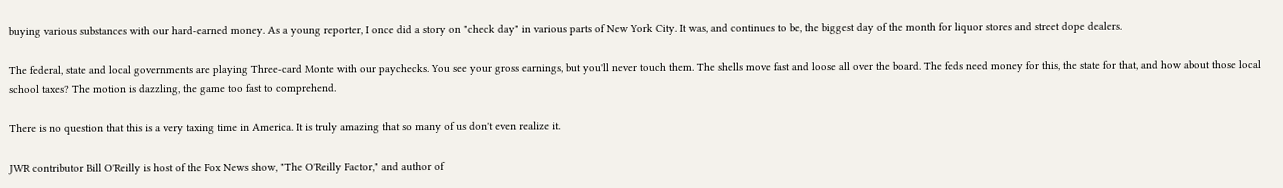buying various substances with our hard-earned money. As a young reporter, I once did a story on "check day" in various parts of New York City. It was, and continues to be, the biggest day of the month for liquor stores and street dope dealers.

The federal, state and local governments are playing Three-card Monte with our paychecks. You see your gross earnings, but you'll never touch them. The shells move fast and loose all over the board. The feds need money for this, the state for that, and how about those local school taxes? The motion is dazzling, the game too fast to comprehend.

There is no question that this is a very taxing time in America. It is truly amazing that so many of us don't even realize it.

JWR contributor Bill O'Reilly is host of the Fox News show, "The O'Reilly Factor," and author of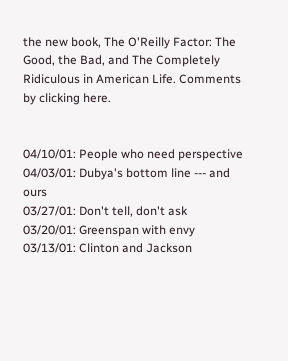the new book, The O'Reilly Factor: The Good, the Bad, and The Completely Ridiculous in American Life. Comments by clicking here.


04/10/01: People who need perspective
04/03/01: Dubya's bottom line --- and ours
03/27/01: Don't tell, don't ask
03/20/01: Greenspan with envy
03/13/01: Clinton and Jackson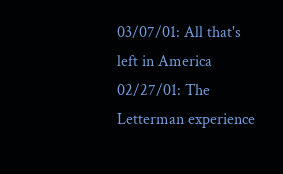03/07/01: All that's left in America
02/27/01: The Letterman experience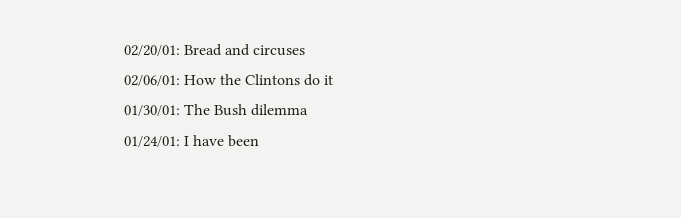02/20/01: Bread and circuses
02/06/01: How the Clintons do it
01/30/01: The Bush dilemma
01/24/01: I have been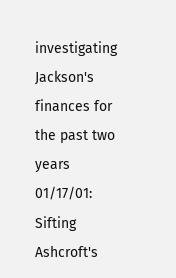investigating Jackson's finances for the past two years
01/17/01: Sifting Ashcroft's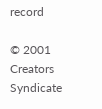record

© 2001 Creators Syndicate